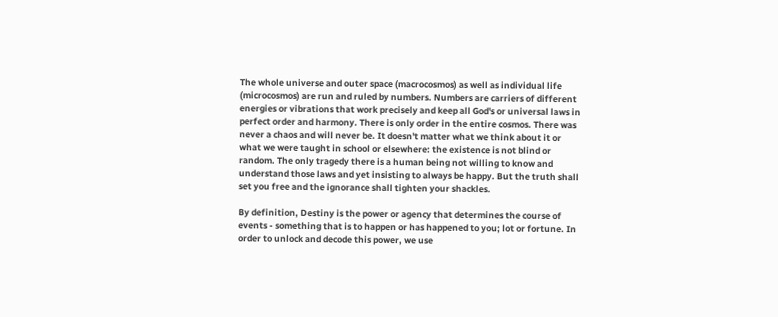The whole universe and outer space (macrocosmos) as well as individual life (microcosmos) are run and ruled by numbers. Numbers are carriers of different energies or vibrations that work precisely and keep all God's or universal laws in perfect order and harmony. There is only order in the entire cosmos. There was never a chaos and will never be. It doesn't matter what we think about it or what we were taught in school or elsewhere: the existence is not blind or random. The only tragedy there is a human being not willing to know and understand those laws and yet insisting to always be happy. But the truth shall set you free and the ignorance shall tighten your shackles.

By definition, Destiny is the power or agency that determines the course of events - something that is to happen or has happened to you; lot or fortune. In order to unlock and decode this power, we use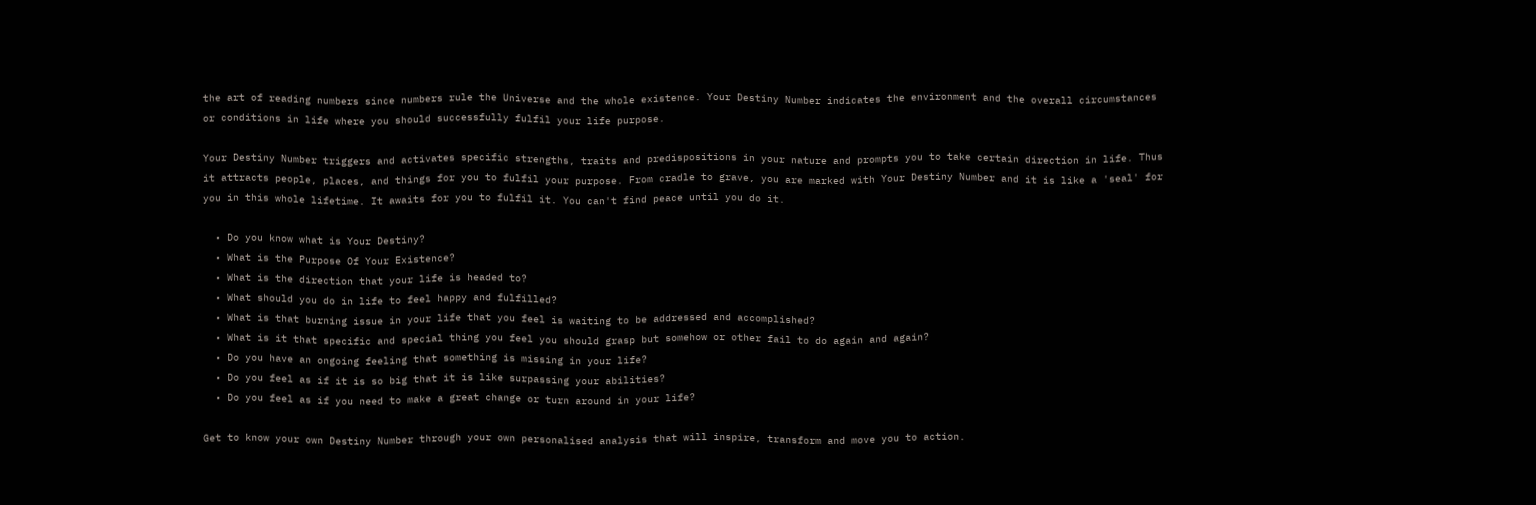the art of reading numbers since numbers rule the Universe and the whole existence. Your Destiny Number indicates the environment and the overall circumstances or conditions in life where you should successfully fulfil your life purpose.

Your Destiny Number triggers and activates specific strengths, traits and predispositions in your nature and prompts you to take certain direction in life. Thus it attracts people, places, and things for you to fulfil your purpose. From cradle to grave, you are marked with Your Destiny Number and it is like a 'seal' for you in this whole lifetime. It awaits for you to fulfil it. You can't find peace until you do it.

  • Do you know what is Your Destiny?
  • What is the Purpose Of Your Existence?
  • What is the direction that your life is headed to?
  • What should you do in life to feel happy and fulfilled?
  • What is that burning issue in your life that you feel is waiting to be addressed and accomplished?
  • What is it that specific and special thing you feel you should grasp but somehow or other fail to do again and again?
  • Do you have an ongoing feeling that something is missing in your life?
  • Do you feel as if it is so big that it is like surpassing your abilities?
  • Do you feel as if you need to make a great change or turn around in your life?

Get to know your own Destiny Number through your own personalised analysis that will inspire, transform and move you to action.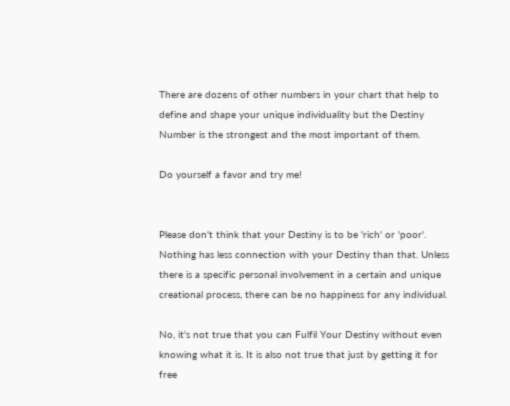There are dozens of other numbers in your chart that help to define and shape your unique individuality but the Destiny Number is the strongest and the most important of them.

Do yourself a favor and try me!


Please don't think that your Destiny is to be 'rich' or 'poor'. Nothing has less connection with your Destiny than that. Unless there is a specific personal involvement in a certain and unique creational process, there can be no happiness for any individual.

No, it's not true that you can Fulfil Your Destiny without even knowing what it is. It is also not true that just by getting it for free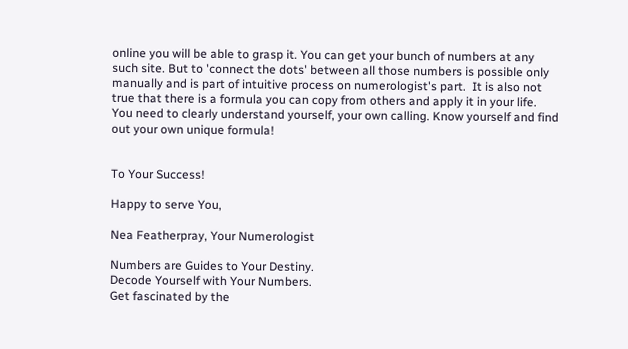online you will be able to grasp it. You can get your bunch of numbers at any such site. But to 'connect the dots' between all those numbers is possible only manually and is part of intuitive process on numerologist's part.  It is also not true that there is a formula you can copy from others and apply it in your life. You need to clearly understand yourself, your own calling. Know yourself and find out your own unique formula!


To Your Success!

Happy to serve You,

Nea Featherpray, Your Numerologist

Numbers are Guides to Your Destiny.
Decode Yourself with Your Numbers.
Get fascinated by the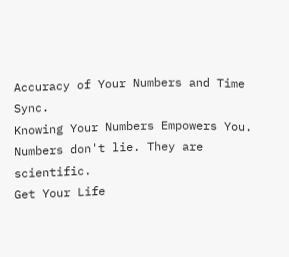Accuracy of Your Numbers and Time Sync.
Knowing Your Numbers Empowers You.
Numbers don't lie. They are scientific.
Get Your Life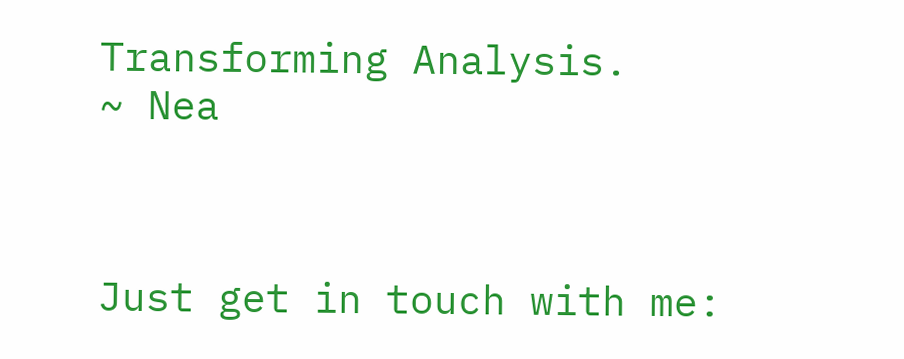Transforming Analysis.
~ Nea



Just get in touch with me: